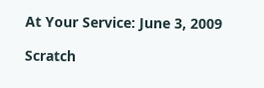At Your Service: June 3, 2009

Scratch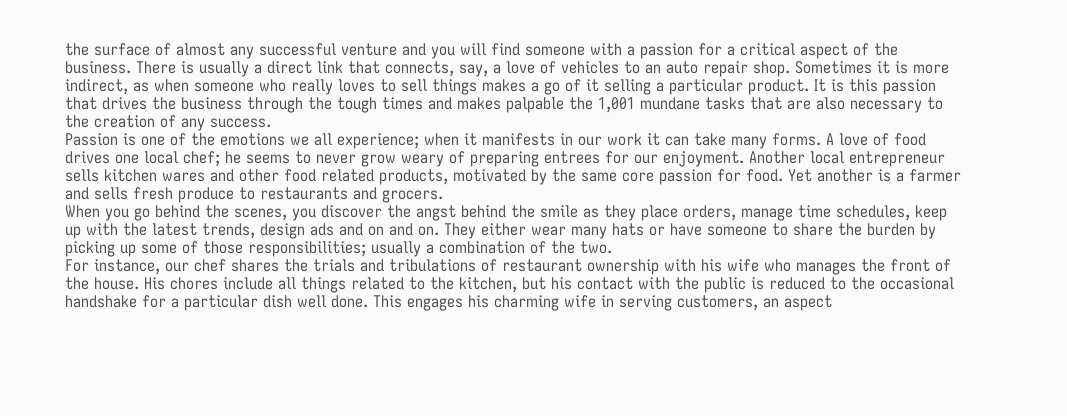the surface of almost any successful venture and you will find someone with a passion for a critical aspect of the business. There is usually a direct link that connects, say, a love of vehicles to an auto repair shop. Sometimes it is more indirect, as when someone who really loves to sell things makes a go of it selling a particular product. It is this passion that drives the business through the tough times and makes palpable the 1,001 mundane tasks that are also necessary to the creation of any success.
Passion is one of the emotions we all experience; when it manifests in our work it can take many forms. A love of food drives one local chef; he seems to never grow weary of preparing entrees for our enjoyment. Another local entrepreneur sells kitchen wares and other food related products, motivated by the same core passion for food. Yet another is a farmer and sells fresh produce to restaurants and grocers.
When you go behind the scenes, you discover the angst behind the smile as they place orders, manage time schedules, keep up with the latest trends, design ads and on and on. They either wear many hats or have someone to share the burden by picking up some of those responsibilities; usually a combination of the two.
For instance, our chef shares the trials and tribulations of restaurant ownership with his wife who manages the front of the house. His chores include all things related to the kitchen, but his contact with the public is reduced to the occasional handshake for a particular dish well done. This engages his charming wife in serving customers, an aspect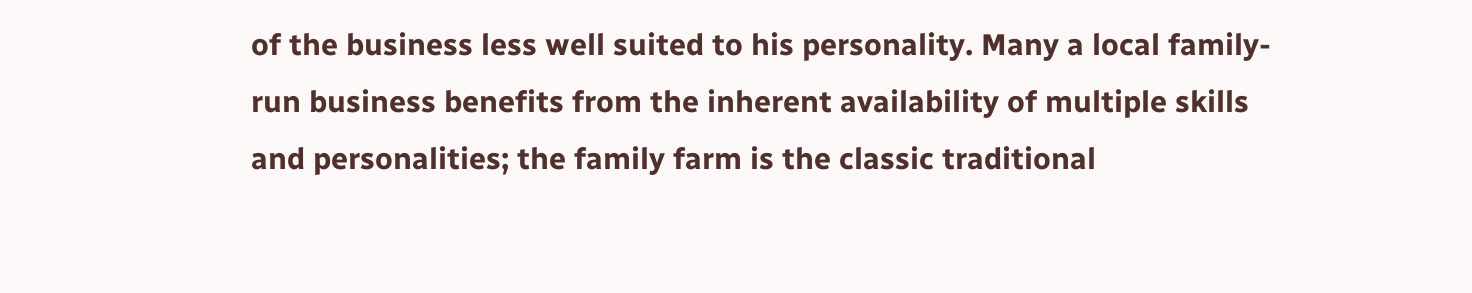of the business less well suited to his personality. Many a local family-run business benefits from the inherent availability of multiple skills and personalities; the family farm is the classic traditional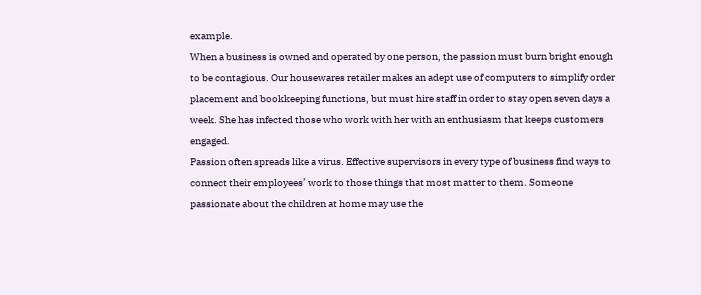example.
When a business is owned and operated by one person, the passion must burn bright enough to be contagious. Our housewares retailer makes an adept use of computers to simplify order placement and bookkeeping functions, but must hire staff in order to stay open seven days a week. She has infected those who work with her with an enthusiasm that keeps customers engaged.
Passion often spreads like a virus. Effective supervisors in every type of business find ways to connect their employees’ work to those things that most matter to them. Someone passionate about the children at home may use the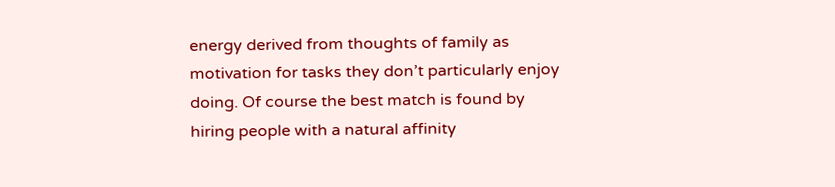energy derived from thoughts of family as motivation for tasks they don’t particularly enjoy doing. Of course the best match is found by hiring people with a natural affinity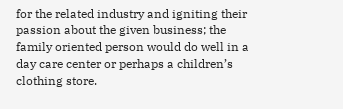for the related industry and igniting their passion about the given business; the family oriented person would do well in a day care center or perhaps a children’s clothing store.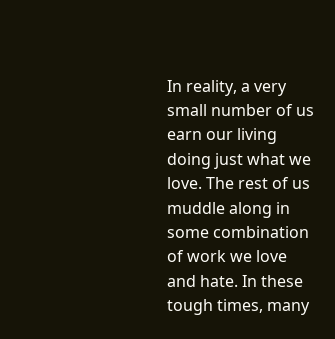In reality, a very small number of us earn our living doing just what we love. The rest of us muddle along in some combination of work we love and hate. In these tough times, many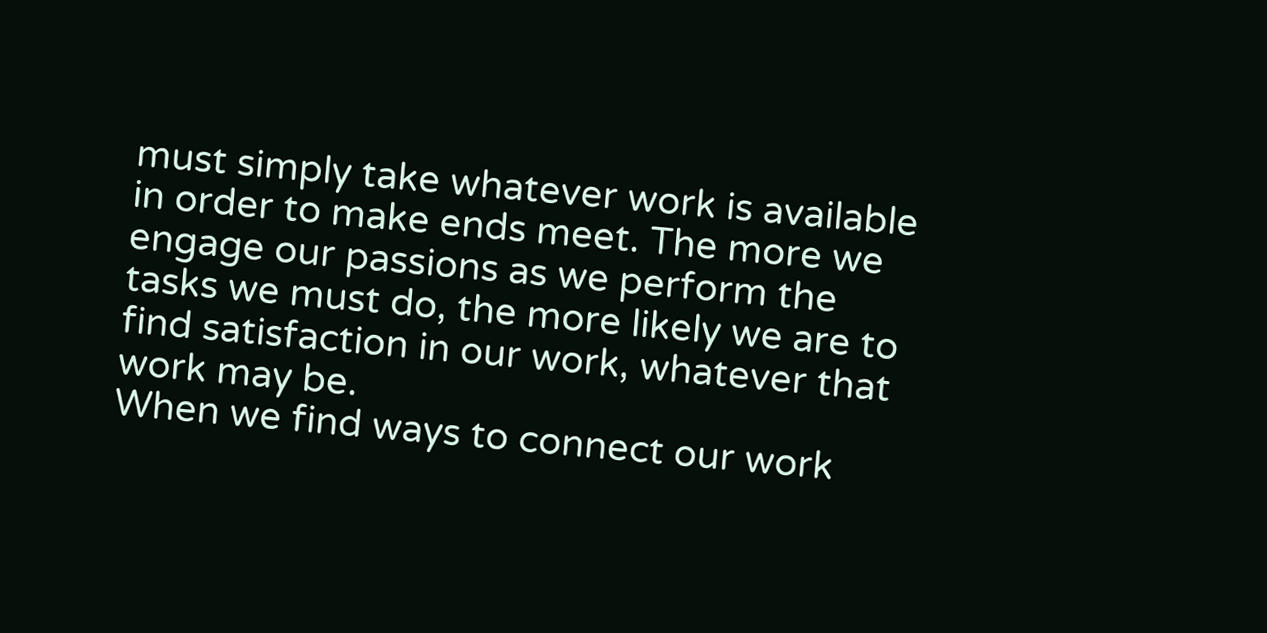must simply take whatever work is available in order to make ends meet. The more we engage our passions as we perform the tasks we must do, the more likely we are to find satisfaction in our work, whatever that work may be.
When we find ways to connect our work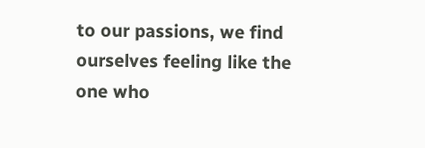to our passions, we find ourselves feeling like the one who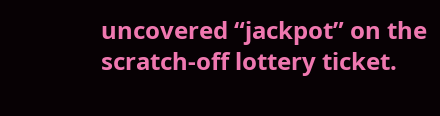uncovered “jackpot” on the scratch-off lottery ticket.